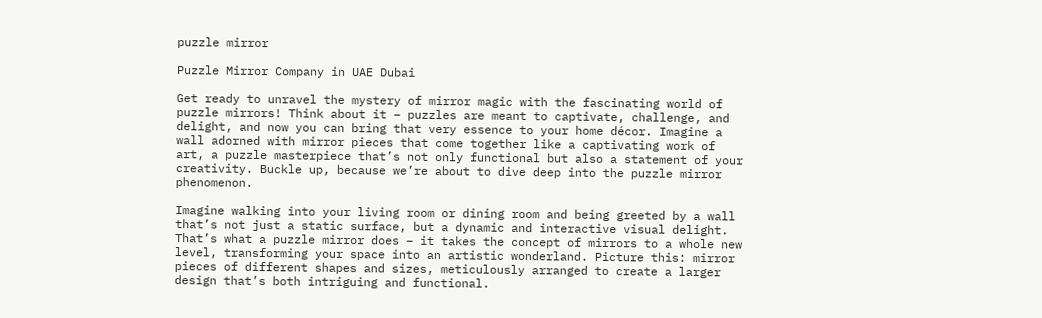puzzle mirror

Puzzle Mirror Company in UAE Dubai

Get ready to unravel the mystery of mirror magic with the fascinating world of puzzle mirrors! Think about it – puzzles are meant to captivate, challenge, and delight, and now you can bring that very essence to your home décor. Imagine a wall adorned with mirror pieces that come together like a captivating work of art, a puzzle masterpiece that’s not only functional but also a statement of your creativity. Buckle up, because we’re about to dive deep into the puzzle mirror phenomenon.

Imagine walking into your living room or dining room and being greeted by a wall that’s not just a static surface, but a dynamic and interactive visual delight. That’s what a puzzle mirror does – it takes the concept of mirrors to a whole new level, transforming your space into an artistic wonderland. Picture this: mirror pieces of different shapes and sizes, meticulously arranged to create a larger design that’s both intriguing and functional.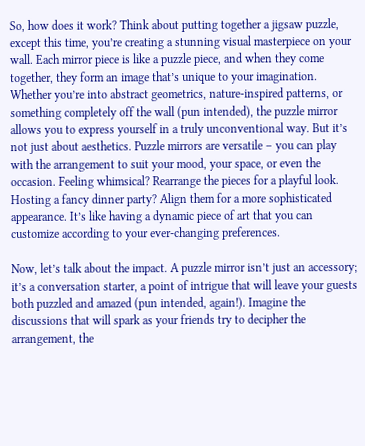So, how does it work? Think about putting together a jigsaw puzzle, except this time, you’re creating a stunning visual masterpiece on your wall. Each mirror piece is like a puzzle piece, and when they come together, they form an image that’s unique to your imagination. Whether you’re into abstract geometrics, nature-inspired patterns, or something completely off the wall (pun intended), the puzzle mirror allows you to express yourself in a truly unconventional way. But it’s not just about aesthetics. Puzzle mirrors are versatile – you can play with the arrangement to suit your mood, your space, or even the occasion. Feeling whimsical? Rearrange the pieces for a playful look. Hosting a fancy dinner party? Align them for a more sophisticated appearance. It’s like having a dynamic piece of art that you can customize according to your ever-changing preferences.

Now, let’s talk about the impact. A puzzle mirror isn’t just an accessory; it’s a conversation starter, a point of intrigue that will leave your guests both puzzled and amazed (pun intended, again!). Imagine the discussions that will spark as your friends try to decipher the arrangement, the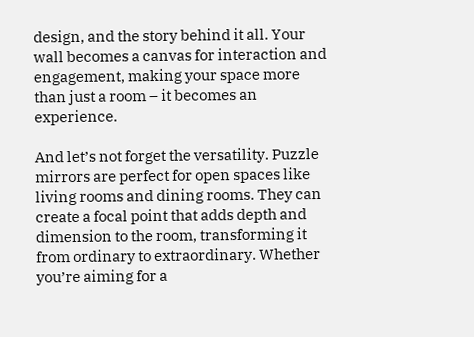design, and the story behind it all. Your wall becomes a canvas for interaction and engagement, making your space more than just a room – it becomes an experience.

And let’s not forget the versatility. Puzzle mirrors are perfect for open spaces like living rooms and dining rooms. They can create a focal point that adds depth and dimension to the room, transforming it from ordinary to extraordinary. Whether you’re aiming for a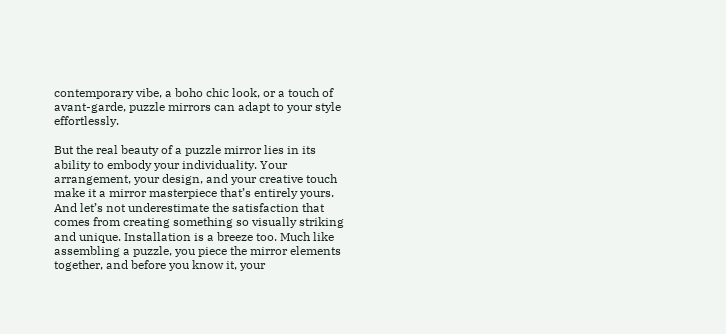contemporary vibe, a boho chic look, or a touch of avant-garde, puzzle mirrors can adapt to your style effortlessly.

But the real beauty of a puzzle mirror lies in its ability to embody your individuality. Your arrangement, your design, and your creative touch make it a mirror masterpiece that’s entirely yours. And let’s not underestimate the satisfaction that comes from creating something so visually striking and unique. Installation is a breeze too. Much like assembling a puzzle, you piece the mirror elements together, and before you know it, your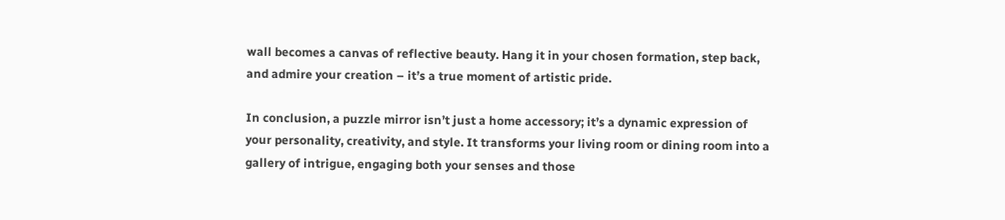wall becomes a canvas of reflective beauty. Hang it in your chosen formation, step back, and admire your creation – it’s a true moment of artistic pride.

In conclusion, a puzzle mirror isn’t just a home accessory; it’s a dynamic expression of your personality, creativity, and style. It transforms your living room or dining room into a gallery of intrigue, engaging both your senses and those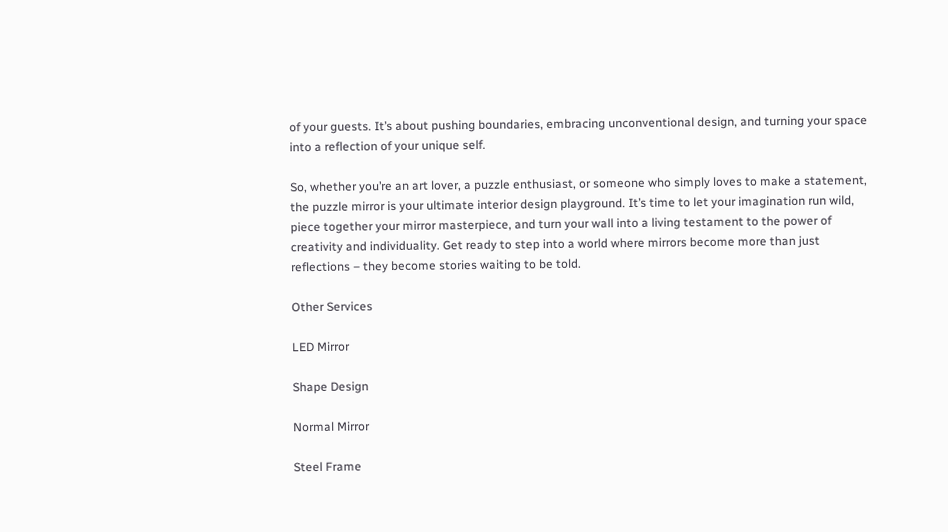of your guests. It’s about pushing boundaries, embracing unconventional design, and turning your space into a reflection of your unique self.

So, whether you’re an art lover, a puzzle enthusiast, or someone who simply loves to make a statement, the puzzle mirror is your ultimate interior design playground. It’s time to let your imagination run wild, piece together your mirror masterpiece, and turn your wall into a living testament to the power of creativity and individuality. Get ready to step into a world where mirrors become more than just reflections – they become stories waiting to be told.

Other Services

LED Mirror

Shape Design

Normal Mirror

Steel Frame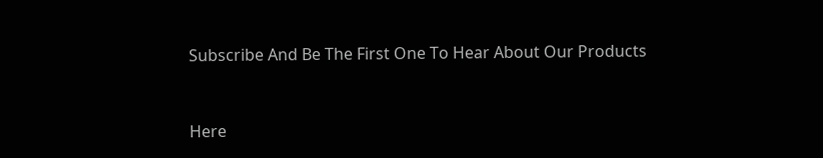Subscribe And Be The First One To Hear About Our Products


Here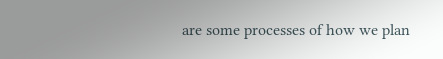are some processes of how we plan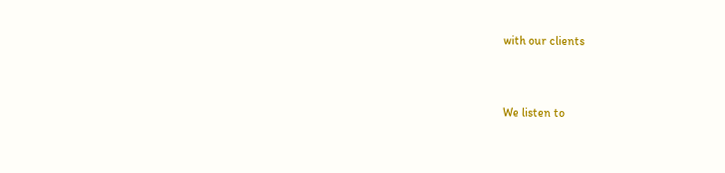with our clients


We listen to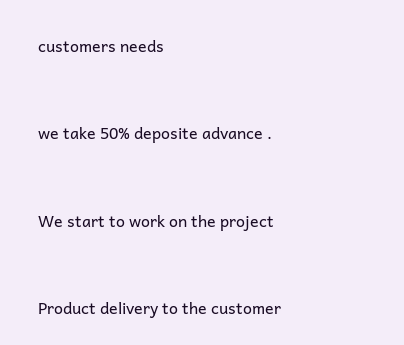customers needs


we take 50% deposite advance .


We start to work on the project


Product delivery to the customer